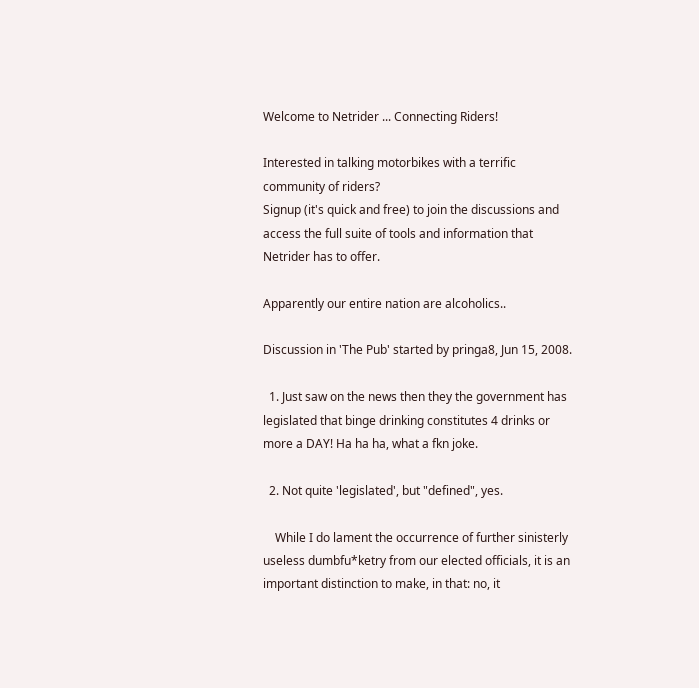Welcome to Netrider ... Connecting Riders!

Interested in talking motorbikes with a terrific community of riders?
Signup (it's quick and free) to join the discussions and access the full suite of tools and information that Netrider has to offer.

Apparently our entire nation are alcoholics..

Discussion in 'The Pub' started by pringa8, Jun 15, 2008.

  1. Just saw on the news then they the government has legislated that binge drinking constitutes 4 drinks or more a DAY! Ha ha ha, what a fkn joke.

  2. Not quite 'legislated', but "defined", yes.

    While I do lament the occurrence of further sinisterly useless dumbfu*ketry from our elected officials, it is an important distinction to make, in that: no, it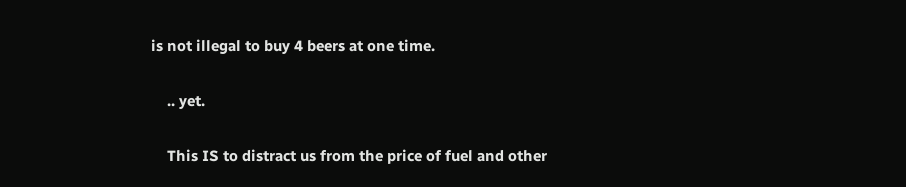is not illegal to buy 4 beers at one time.

    .. yet.

    This IS to distract us from the price of fuel and other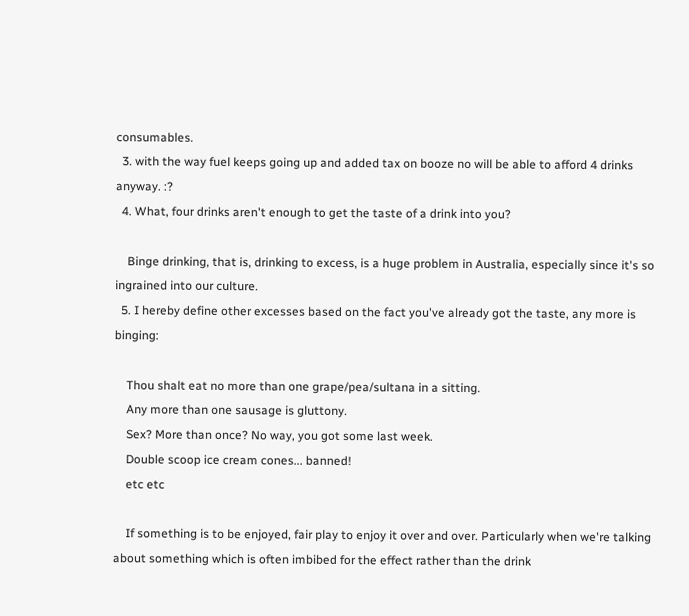consumables.
  3. with the way fuel keeps going up and added tax on booze no will be able to afford 4 drinks anyway. :?
  4. What, four drinks aren't enough to get the taste of a drink into you?

    Binge drinking, that is, drinking to excess, is a huge problem in Australia, especially since it's so ingrained into our culture.
  5. I hereby define other excesses based on the fact you've already got the taste, any more is binging:

    Thou shalt eat no more than one grape/pea/sultana in a sitting.
    Any more than one sausage is gluttony.
    Sex? More than once? No way, you got some last week.
    Double scoop ice cream cones... banned!
    etc etc

    If something is to be enjoyed, fair play to enjoy it over and over. Particularly when we're talking about something which is often imbibed for the effect rather than the drink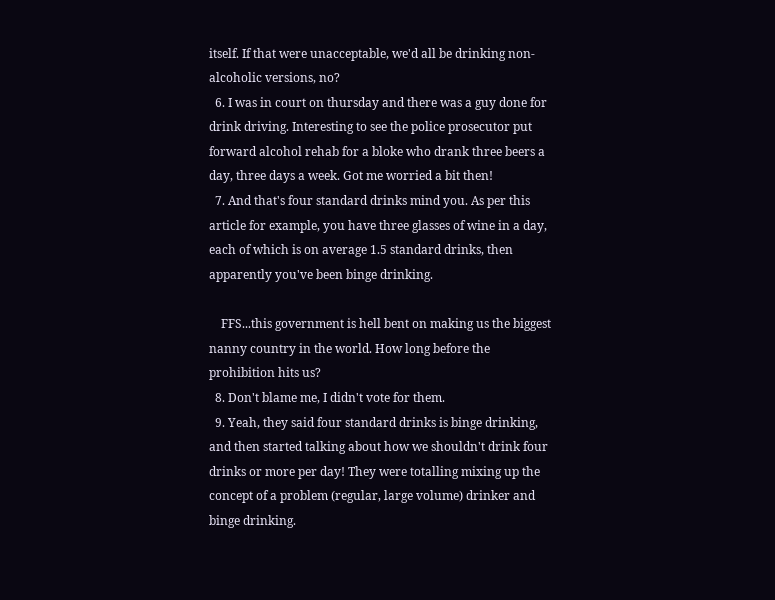itself. If that were unacceptable, we'd all be drinking non-alcoholic versions, no?
  6. I was in court on thursday and there was a guy done for drink driving. Interesting to see the police prosecutor put forward alcohol rehab for a bloke who drank three beers a day, three days a week. Got me worried a bit then!
  7. And that's four standard drinks mind you. As per this article for example, you have three glasses of wine in a day, each of which is on average 1.5 standard drinks, then apparently you've been binge drinking.

    FFS...this government is hell bent on making us the biggest nanny country in the world. How long before the prohibition hits us?
  8. Don't blame me, I didn't vote for them.
  9. Yeah, they said four standard drinks is binge drinking, and then started talking about how we shouldn't drink four drinks or more per day! They were totalling mixing up the concept of a problem (regular, large volume) drinker and binge drinking.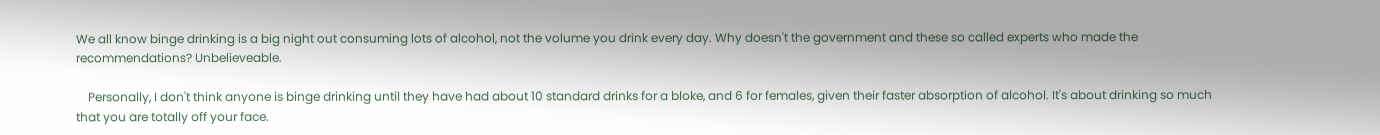We all know binge drinking is a big night out consuming lots of alcohol, not the volume you drink every day. Why doesn't the government and these so called experts who made the recommendations? Unbelieveable.

    Personally, I don't think anyone is binge drinking until they have had about 10 standard drinks for a bloke, and 6 for females, given their faster absorption of alcohol. It's about drinking so much that you are totally off your face.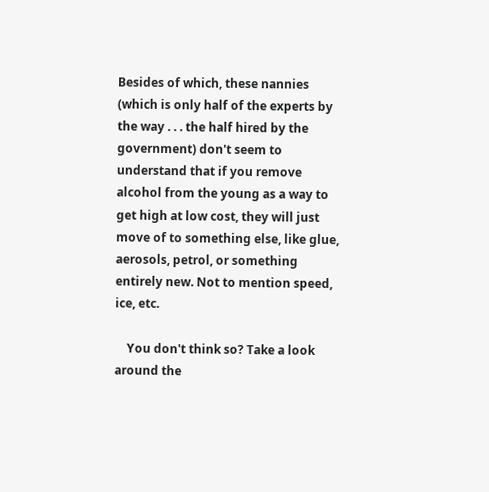Besides of which, these nannies (which is only half of the experts by the way . . . the half hired by the government) don't seem to understand that if you remove alcohol from the young as a way to get high at low cost, they will just move of to something else, like glue, aerosols, petrol, or something entirely new. Not to mention speed, ice, etc.

    You don't think so? Take a look around the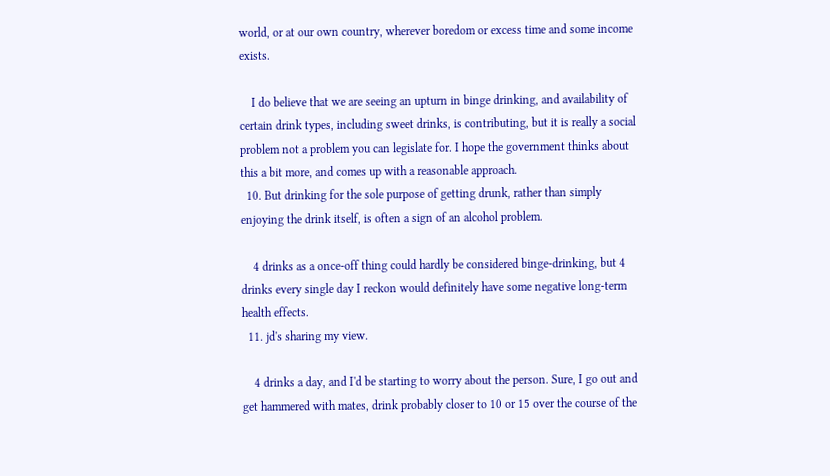world, or at our own country, wherever boredom or excess time and some income exists.

    I do believe that we are seeing an upturn in binge drinking, and availability of certain drink types, including sweet drinks, is contributing, but it is really a social problem not a problem you can legislate for. I hope the government thinks about this a bit more, and comes up with a reasonable approach.
  10. But drinking for the sole purpose of getting drunk, rather than simply enjoying the drink itself, is often a sign of an alcohol problem.

    4 drinks as a once-off thing could hardly be considered binge-drinking, but 4 drinks every single day I reckon would definitely have some negative long-term health effects.
  11. jd's sharing my view.

    4 drinks a day, and I'd be starting to worry about the person. Sure, I go out and get hammered with mates, drink probably closer to 10 or 15 over the course of the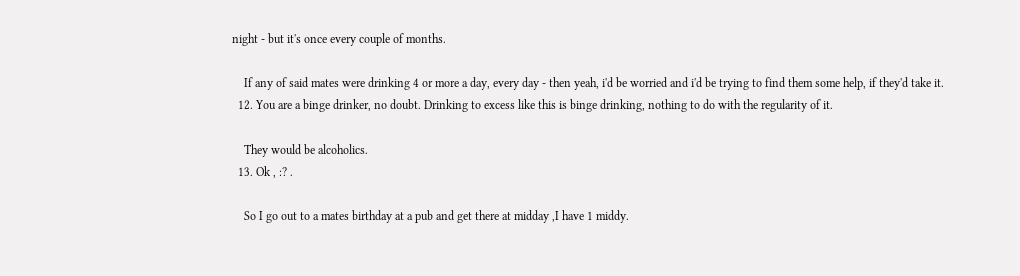night - but it's once every couple of months.

    If any of said mates were drinking 4 or more a day, every day - then yeah, i'd be worried and i'd be trying to find them some help, if they'd take it.
  12. You are a binge drinker, no doubt. Drinking to excess like this is binge drinking, nothing to do with the regularity of it.

    They would be alcoholics.
  13. Ok , :? .

    So I go out to a mates birthday at a pub and get there at midday ,I have 1 middy.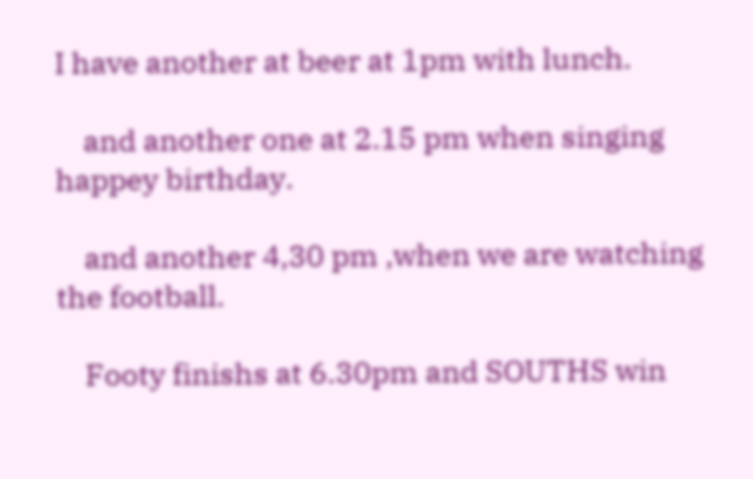I have another at beer at 1pm with lunch.

    and another one at 2.15 pm when singing happey birthday.

    and another 4,30 pm ,when we are watching the football.

    Footy finishs at 6.30pm and SOUTHS win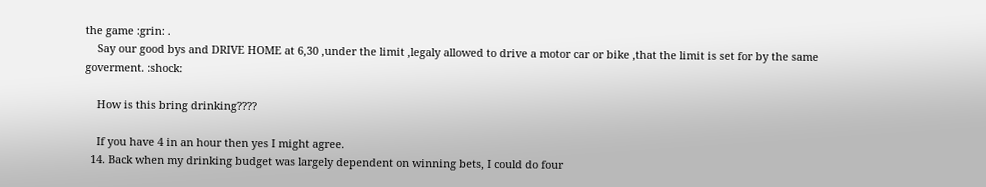the game :grin: .
    Say our good bys and DRIVE HOME at 6,30 ,under the limit ,legaly allowed to drive a motor car or bike ,that the limit is set for by the same goverment. :shock:

    How is this bring drinking????

    If you have 4 in an hour then yes I might agree.
  14. Back when my drinking budget was largely dependent on winning bets, I could do four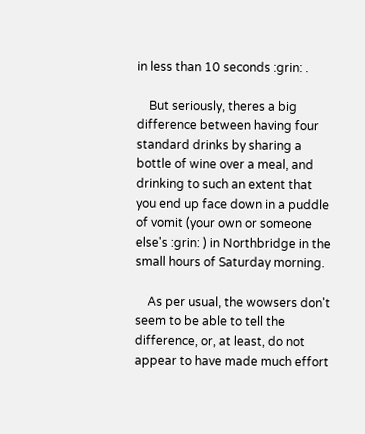in less than 10 seconds :grin: .

    But seriously, theres a big difference between having four standard drinks by sharing a bottle of wine over a meal, and drinking to such an extent that you end up face down in a puddle of vomit (your own or someone else's :grin: ) in Northbridge in the small hours of Saturday morning.

    As per usual, the wowsers don't seem to be able to tell the difference, or, at least, do not appear to have made much effort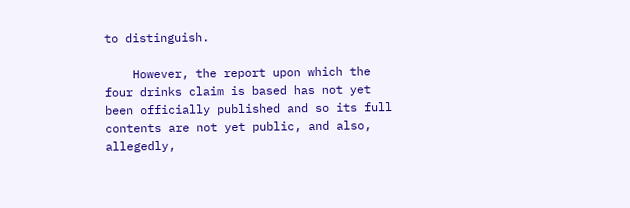to distinguish.

    However, the report upon which the four drinks claim is based has not yet been officially published and so its full contents are not yet public, and also, allegedly,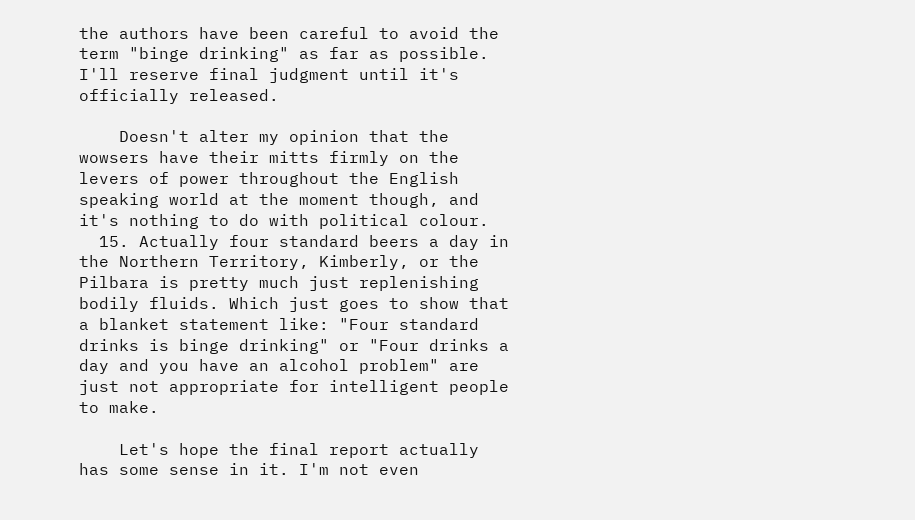the authors have been careful to avoid the term "binge drinking" as far as possible. I'll reserve final judgment until it's officially released.

    Doesn't alter my opinion that the wowsers have their mitts firmly on the levers of power throughout the English speaking world at the moment though, and it's nothing to do with political colour.
  15. Actually four standard beers a day in the Northern Territory, Kimberly, or the Pilbara is pretty much just replenishing bodily fluids. Which just goes to show that a blanket statement like: "Four standard drinks is binge drinking" or "Four drinks a day and you have an alcohol problem" are just not appropriate for intelligent people to make.

    Let's hope the final report actually has some sense in it. I'm not even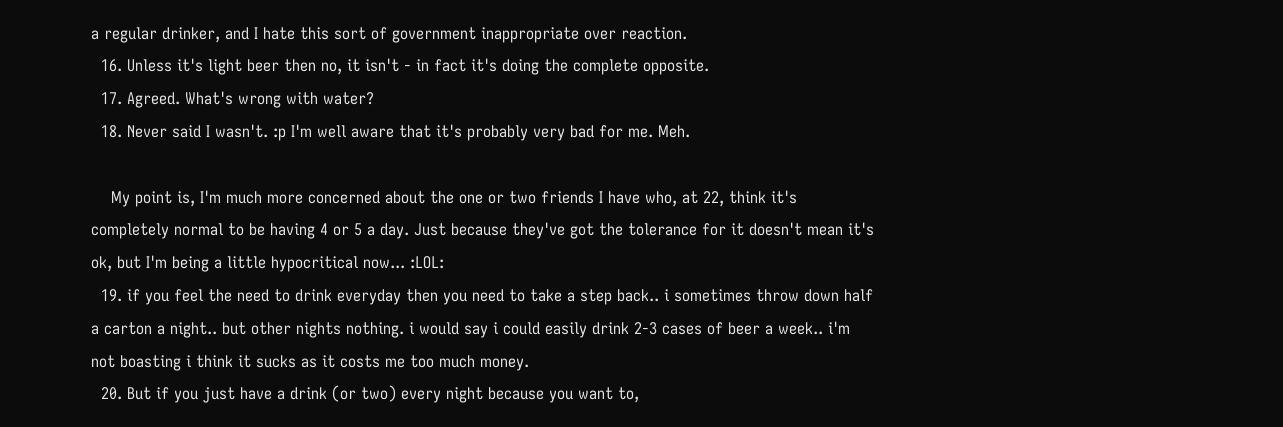a regular drinker, and I hate this sort of government inappropriate over reaction.
  16. Unless it's light beer then no, it isn't - in fact it's doing the complete opposite.
  17. Agreed. What's wrong with water?
  18. Never said I wasn't. :p I'm well aware that it's probably very bad for me. Meh.

    My point is, I'm much more concerned about the one or two friends I have who, at 22, think it's completely normal to be having 4 or 5 a day. Just because they've got the tolerance for it doesn't mean it's ok, but I'm being a little hypocritical now... :LOL:
  19. if you feel the need to drink everyday then you need to take a step back.. i sometimes throw down half a carton a night.. but other nights nothing. i would say i could easily drink 2-3 cases of beer a week.. i'm not boasting i think it sucks as it costs me too much money.
  20. But if you just have a drink (or two) every night because you want to,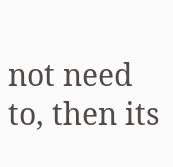not need to, then its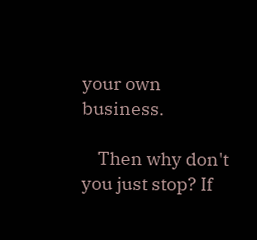your own business.

    Then why don't you just stop? If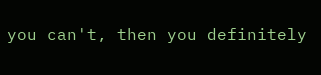you can't, then you definitely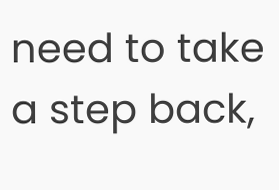need to take a step back,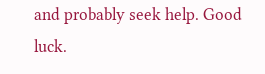and probably seek help. Good luck.